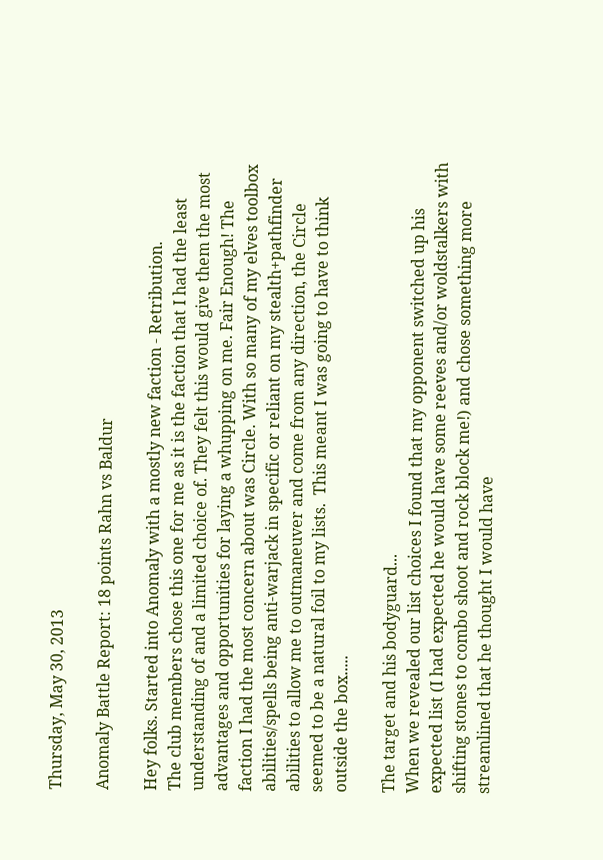Thursday, May 30, 2013

Anomaly Battle Report: 18 points Rahn vs Baldur

Hey folks. Started into Anomaly with a mostly new faction - Retribution.
The club members chose this one for me as it is the faction that I had the least understanding of and a limited choice of. They felt this would give them the most advantages and opportunities for laying a whupping on me. Fair Enough! The faction I had the most concern about was Circle. With so many of my elves toolbox abilities/spells being anti-warjack in specific or reliant on my stealth+pathfinder abilities to allow me to outmaneuver and come from any direction, the Circle seemed to be a natural foil to my lists.  This meant I was going to have to think outside the box.....

The target and his bodyguard...
When we revealed our list choices I found that my opponent switched up his expected list (I had expected he would have some reeves and/or woldstalkers with shifting stones to combo shoot and rock block me!) and chose something more streamlined that he thought I would have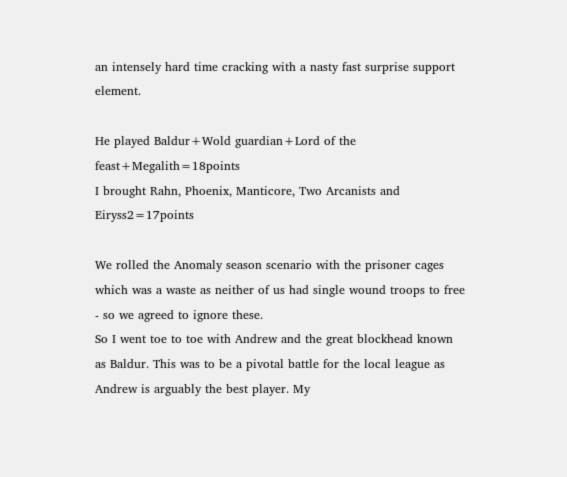an intensely hard time cracking with a nasty fast surprise support element.

He played Baldur+Wold guardian+Lord of the feast+Megalith=18points
I brought Rahn, Phoenix, Manticore, Two Arcanists and Eiryss2=17points

We rolled the Anomaly season scenario with the prisoner cages which was a waste as neither of us had single wound troops to free - so we agreed to ignore these.
So I went toe to toe with Andrew and the great blockhead known as Baldur. This was to be a pivotal battle for the local league as Andrew is arguably the best player. My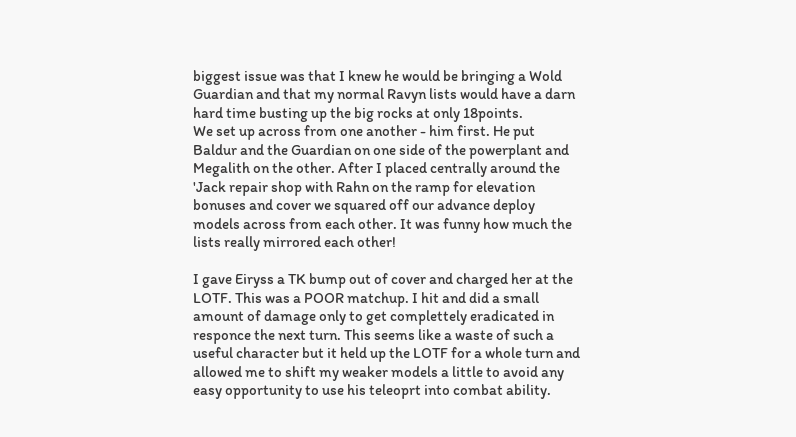biggest issue was that I knew he would be bringing a Wold Guardian and that my normal Ravyn lists would have a darn hard time busting up the big rocks at only 18points.
We set up across from one another - him first. He put Baldur and the Guardian on one side of the powerplant and Megalith on the other. After I placed centrally around the 'Jack repair shop with Rahn on the ramp for elevation bonuses and cover we squared off our advance deploy models across from each other. It was funny how much the lists really mirrored each other!

I gave Eiryss a TK bump out of cover and charged her at the LOTF. This was a POOR matchup. I hit and did a small amount of damage only to get complettely eradicated in responce the next turn. This seems like a waste of such a useful character but it held up the LOTF for a whole turn and allowed me to shift my weaker models a little to avoid any easy opportunity to use his teleoprt into combat ability.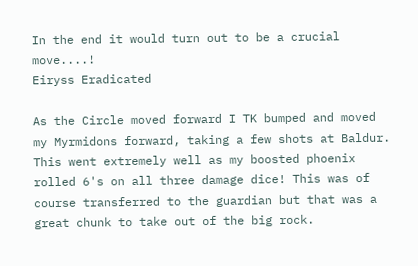In the end it would turn out to be a crucial move....!
Eiryss Eradicated

As the Circle moved forward I TK bumped and moved my Myrmidons forward, taking a few shots at Baldur. This went extremely well as my boosted phoenix rolled 6's on all three damage dice! This was of course transferred to the guardian but that was a great chunk to take out of the big rock.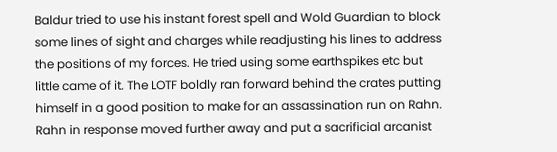Baldur tried to use his instant forest spell and Wold Guardian to block some lines of sight and charges while readjusting his lines to address the positions of my forces. He tried using some earthspikes etc but little came of it. The LOTF boldly ran forward behind the crates putting himself in a good position to make for an assassination run on Rahn. Rahn in response moved further away and put a sacrificial arcanist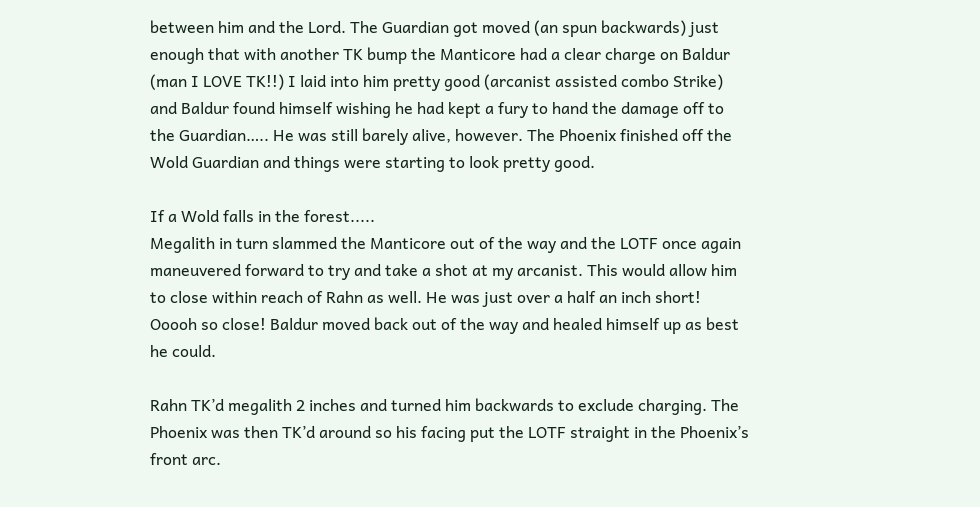between him and the Lord. The Guardian got moved (an spun backwards) just enough that with another TK bump the Manticore had a clear charge on Baldur (man I LOVE TK!!) I laid into him pretty good (arcanist assisted combo Strike) and Baldur found himself wishing he had kept a fury to hand the damage off to the Guardian….. He was still barely alive, however. The Phoenix finished off the Wold Guardian and things were starting to look pretty good.

If a Wold falls in the forest.....
Megalith in turn slammed the Manticore out of the way and the LOTF once again maneuvered forward to try and take a shot at my arcanist. This would allow him to close within reach of Rahn as well. He was just over a half an inch short! Ooooh so close! Baldur moved back out of the way and healed himself up as best he could.

Rahn TK’d megalith 2 inches and turned him backwards to exclude charging. The Phoenix was then TK’d around so his facing put the LOTF straight in the Phoenix’s front arc.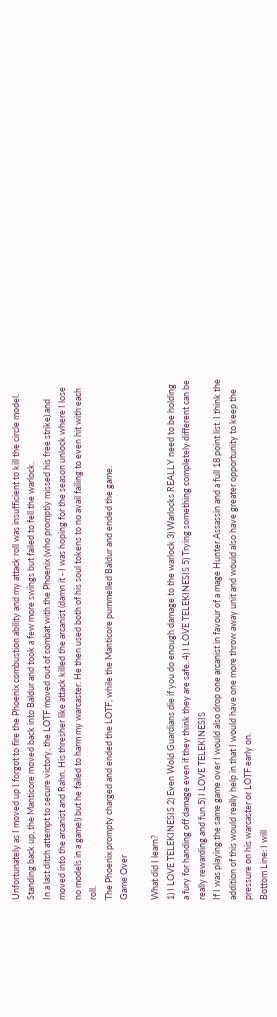Unfortunately as I moved up I forgot to fire the Phoenix combustion ability and my attack roll was insufficient to kill the circle model. Standing back up, the Manticore moved back into Baldur and took a few more swings but failed to fell the warlock.
In a last ditch attempt to secure victory, the LOTF moved out of combat with the Phoenix (who promptly missed his free strike) and moved into the arcanist and Rahn. His thresher like attack killed the arcanist (damn it - I was hoping for the season unlock where I lose no models in a game!) but he failed to harm my warcaster. He then used both of his soul tokens to no avail failing to even hit with each roll.
The Phoenix prompty charged and ended the LOTF, while the Manticore pummelled Baldur and ended the game.
Game Over

What did I learn?
1) I LOVE TELEKINESIS 2) Even Wold Guardians die if you do enough damage to the warlock 3) Warlocks REALLY need to be holding a fury for handing off damage even if they think they are safe. 4) I LOVE TELEKINESIS 5) Trying something completely different can be really rewarding and fun.5) I LOVE TELEKINESIS
If I was playing the same game over I would also drop one arcanist in favour of a mage Hunter Assassin and a full 18 point list. I think the addition of this would really help in that I would have one more throw away unit and would also have greater opportunity to keep the pressure on his warcaster or LOTF early on.
Bottom Line: I will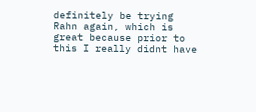definitely be trying Rahn again, which is great because prior to this I really didnt have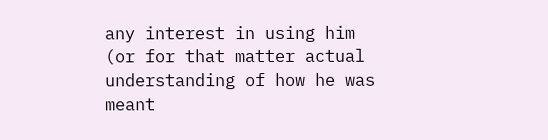any interest in using him (or for that matter actual understanding of how he was meant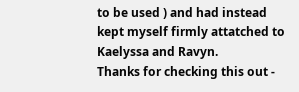to be used ) and had instead kept myself firmly attatched to Kaelyssa and Ravyn.
Thanks for checking this out -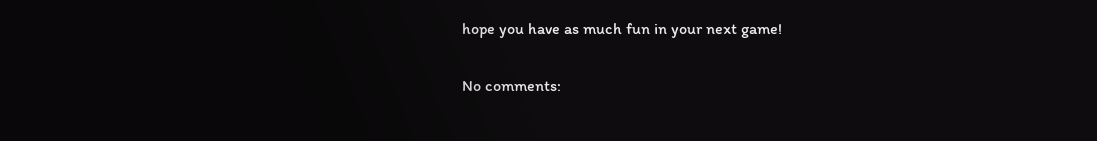hope you have as much fun in your next game!

No comments: